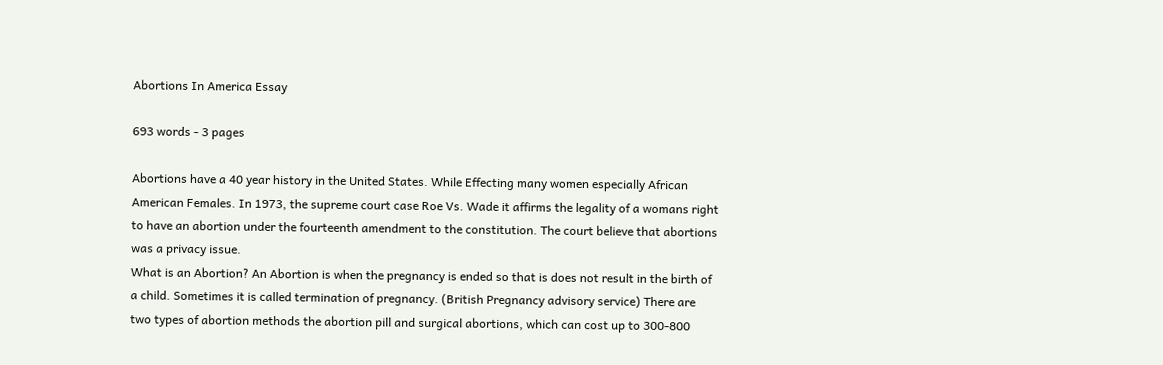Abortions In America Essay

693 words - 3 pages

Abortions have a 40 year history in the United States. While Effecting many women especially African American Females. In 1973, the supreme court case Roe Vs. Wade it affirms the legality of a womans right to have an abortion under the fourteenth amendment to the constitution. The court believe that abortions was a privacy issue.
What is an Abortion? An Abortion is when the pregnancy is ended so that is does not result in the birth of a child. Sometimes it is called termination of pregnancy. (British Pregnancy advisory service) There are two types of abortion methods the abortion pill and surgical abortions, which can cost up to 300-800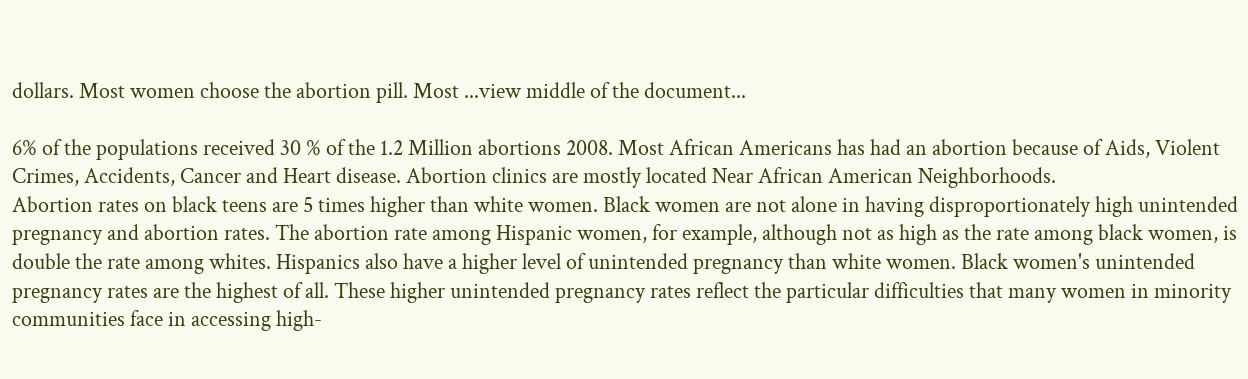dollars. Most women choose the abortion pill. Most ...view middle of the document...

6% of the populations received 30 % of the 1.2 Million abortions 2008. Most African Americans has had an abortion because of Aids, Violent Crimes, Accidents, Cancer and Heart disease. Abortion clinics are mostly located Near African American Neighborhoods.
Abortion rates on black teens are 5 times higher than white women. Black women are not alone in having disproportionately high unintended pregnancy and abortion rates. The abortion rate among Hispanic women, for example, although not as high as the rate among black women, is double the rate among whites. Hispanics also have a higher level of unintended pregnancy than white women. Black women's unintended pregnancy rates are the highest of all. These higher unintended pregnancy rates reflect the particular difficulties that many women in minority communities face in accessing high-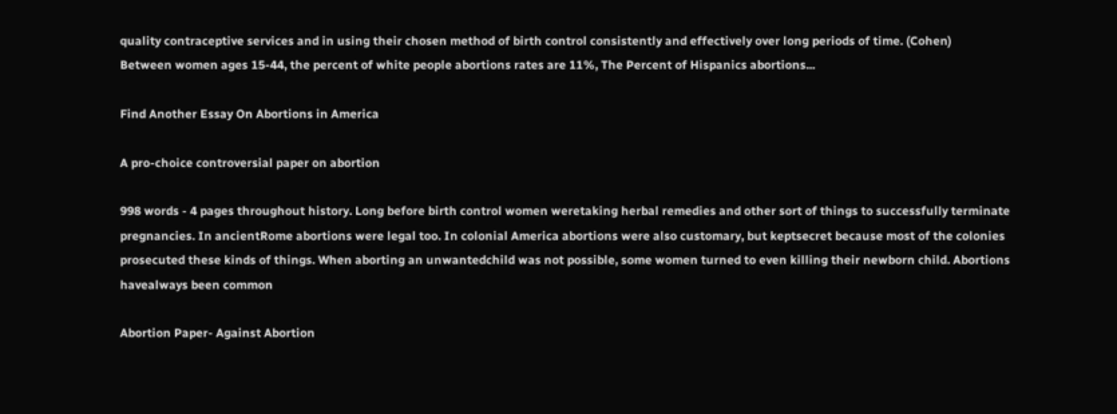quality contraceptive services and in using their chosen method of birth control consistently and effectively over long periods of time. (Cohen)
Between women ages 15-44, the percent of white people abortions rates are 11%, The Percent of Hispanics abortions...

Find Another Essay On Abortions in America

A pro-choice controversial paper on abortion

998 words - 4 pages throughout history. Long before birth control women weretaking herbal remedies and other sort of things to successfully terminate pregnancies. In ancientRome abortions were legal too. In colonial America abortions were also customary, but keptsecret because most of the colonies prosecuted these kinds of things. When aborting an unwantedchild was not possible, some women turned to even killing their newborn child. Abortions havealways been common

Abortion Paper- Against Abortion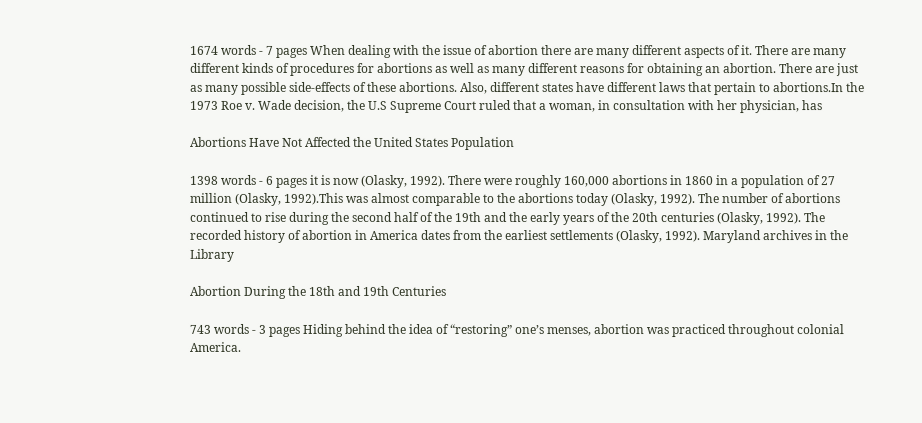1674 words - 7 pages When dealing with the issue of abortion there are many different aspects of it. There are many different kinds of procedures for abortions as well as many different reasons for obtaining an abortion. There are just as many possible side-effects of these abortions. Also, different states have different laws that pertain to abortions.In the 1973 Roe v. Wade decision, the U.S Supreme Court ruled that a woman, in consultation with her physician, has

Abortions Have Not Affected the United States Population

1398 words - 6 pages it is now (Olasky, 1992). There were roughly 160,000 abortions in 1860 in a population of 27 million (Olasky, 1992).This was almost comparable to the abortions today (Olasky, 1992). The number of abortions continued to rise during the second half of the 19th and the early years of the 20th centuries (Olasky, 1992). The recorded history of abortion in America dates from the earliest settlements (Olasky, 1992). Maryland archives in the Library

Abortion During the 18th and 19th Centuries

743 words - 3 pages Hiding behind the idea of “restoring” one’s menses, abortion was practiced throughout colonial America.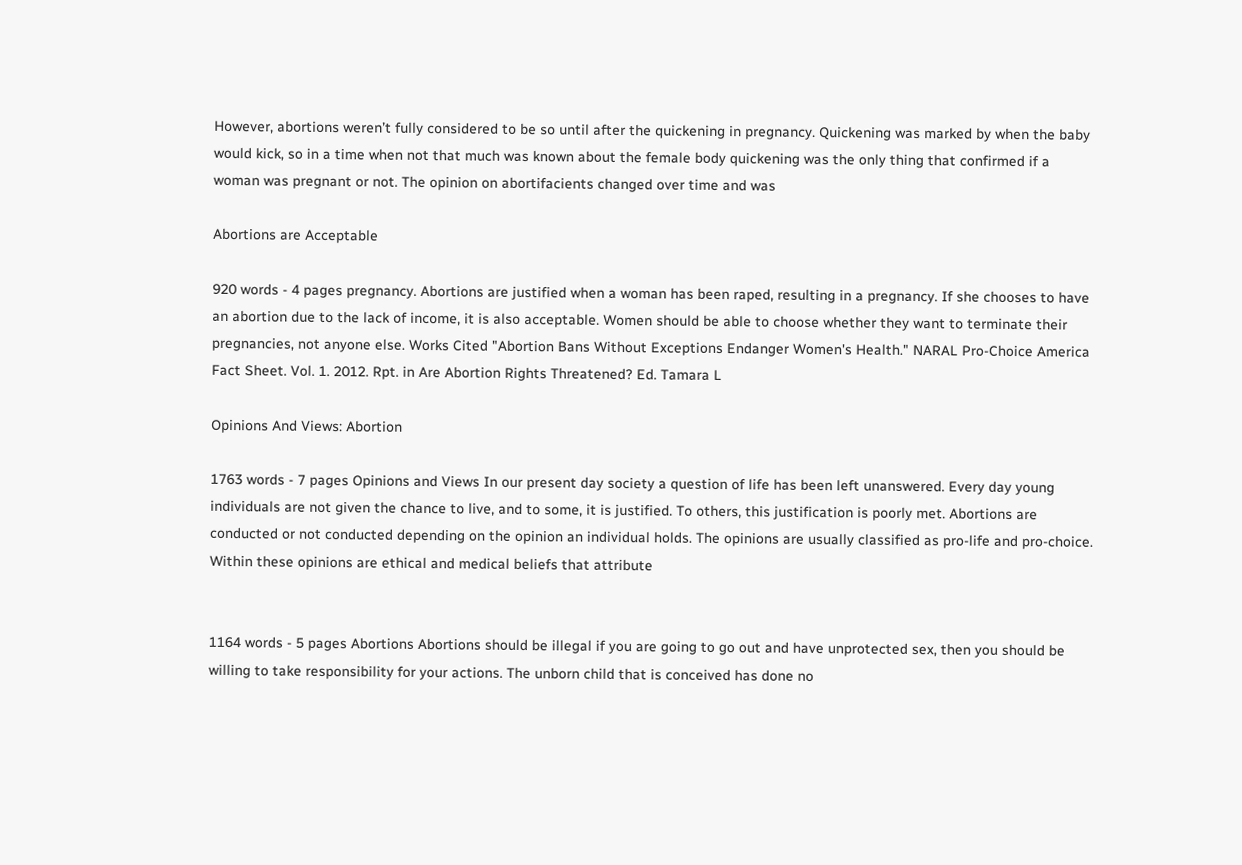However, abortions weren’t fully considered to be so until after the quickening in pregnancy. Quickening was marked by when the baby would kick, so in a time when not that much was known about the female body quickening was the only thing that confirmed if a woman was pregnant or not. The opinion on abortifacients changed over time and was

Abortions are Acceptable

920 words - 4 pages pregnancy. Abortions are justified when a woman has been raped, resulting in a pregnancy. If she chooses to have an abortion due to the lack of income, it is also acceptable. Women should be able to choose whether they want to terminate their pregnancies, not anyone else. Works Cited "Abortion Bans Without Exceptions Endanger Women's Health." NARAL Pro-Choice America Fact Sheet. Vol. 1. 2012. Rpt. in Are Abortion Rights Threatened? Ed. Tamara L

Opinions And Views: Abortion

1763 words - 7 pages Opinions and Views In our present day society a question of life has been left unanswered. Every day young individuals are not given the chance to live, and to some, it is justified. To others, this justification is poorly met. Abortions are conducted or not conducted depending on the opinion an individual holds. The opinions are usually classified as pro-life and pro-choice. Within these opinions are ethical and medical beliefs that attribute


1164 words - 5 pages Abortions Abortions should be illegal if you are going to go out and have unprotected sex, then you should be willing to take responsibility for your actions. The unborn child that is conceived has done no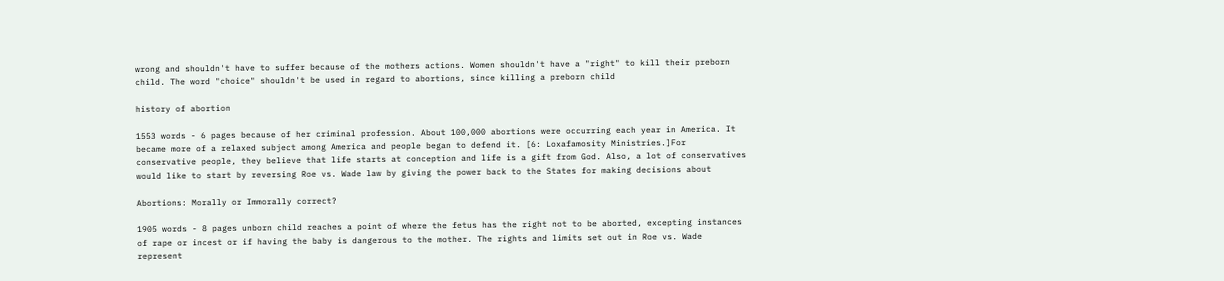wrong and shouldn't have to suffer because of the mothers actions. Women shouldn't have a "right" to kill their preborn child. The word "choice" shouldn't be used in regard to abortions, since killing a preborn child

history of abortion

1553 words - 6 pages because of her criminal profession. About 100,000 abortions were occurring each year in America. It became more of a relaxed subject among America and people began to defend it. [6: Loxafamosity Ministries.]For conservative people, they believe that life starts at conception and life is a gift from God. Also, a lot of conservatives would like to start by reversing Roe vs. Wade law by giving the power back to the States for making decisions about

Abortions: Morally or Immorally correct?

1905 words - 8 pages unborn child reaches a point of where the fetus has the right not to be aborted, excepting instances of rape or incest or if having the baby is dangerous to the mother. The rights and limits set out in Roe vs. Wade represent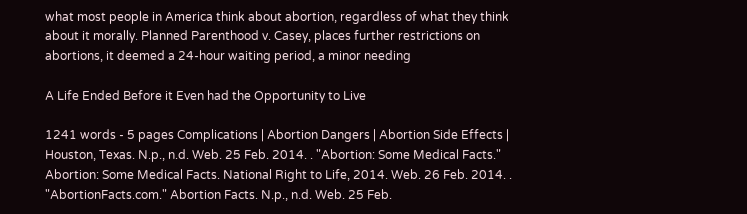what most people in America think about abortion, regardless of what they think about it morally. Planned Parenthood v. Casey, places further restrictions on abortions, it deemed a 24-hour waiting period, a minor needing

A Life Ended Before it Even had the Opportunity to Live

1241 words - 5 pages Complications | Abortion Dangers | Abortion Side Effects | Houston, Texas. N.p., n.d. Web. 25 Feb. 2014. . "Abortion: Some Medical Facts." Abortion: Some Medical Facts. National Right to Life, 2014. Web. 26 Feb. 2014. . "AbortionFacts.com." Abortion Facts. N.p., n.d. Web. 25 Feb.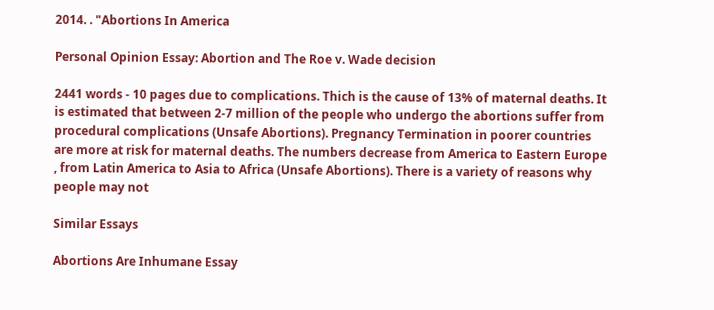2014. . "Abortions In America

Personal Opinion Essay: Abortion and The Roe v. Wade decision

2441 words - 10 pages due to complications. Thich is the cause of 13% of maternal deaths. It is estimated that between 2-7 million of the people who undergo the abortions suffer from procedural complications (Unsafe Abortions). Pregnancy Termination in poorer countries are more at risk for maternal deaths. The numbers decrease from America to Eastern Europe , from Latin America to Asia to Africa (Unsafe Abortions). There is a variety of reasons why people may not

Similar Essays

Abortions Are Inhumane Essay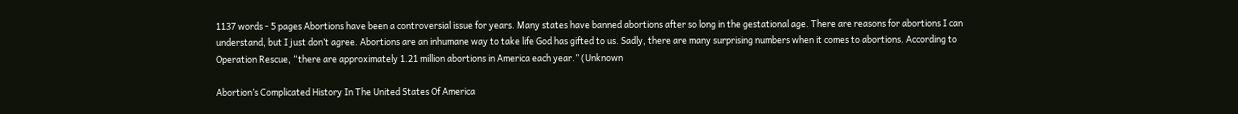1137 words - 5 pages Abortions have been a controversial issue for years. Many states have banned abortions after so long in the gestational age. There are reasons for abortions I can understand, but I just don’t agree. Abortions are an inhumane way to take life God has gifted to us. Sadly, there are many surprising numbers when it comes to abortions. According to Operation Rescue, “there are approximately 1.21 million abortions in America each year.” (Unknown

Abortion’s Complicated History In The United States Of America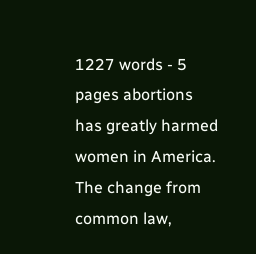1227 words - 5 pages abortions has greatly harmed women in America. The change from common law,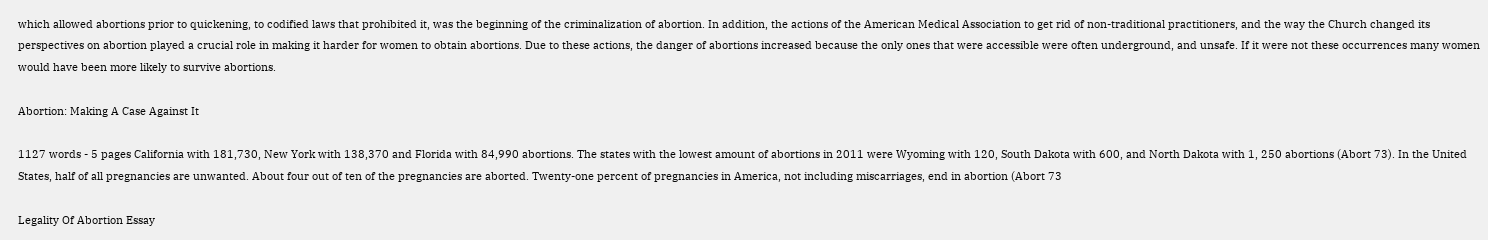which allowed abortions prior to quickening, to codified laws that prohibited it, was the beginning of the criminalization of abortion. In addition, the actions of the American Medical Association to get rid of non-traditional practitioners, and the way the Church changed its perspectives on abortion played a crucial role in making it harder for women to obtain abortions. Due to these actions, the danger of abortions increased because the only ones that were accessible were often underground, and unsafe. If it were not these occurrences many women would have been more likely to survive abortions.

Abortion: Making A Case Against It

1127 words - 5 pages California with 181,730, New York with 138,370 and Florida with 84,990 abortions. The states with the lowest amount of abortions in 2011 were Wyoming with 120, South Dakota with 600, and North Dakota with 1, 250 abortions (Abort 73). In the United States, half of all pregnancies are unwanted. About four out of ten of the pregnancies are aborted. Twenty-one percent of pregnancies in America, not including miscarriages, end in abortion (Abort 73

Legality Of Abortion Essay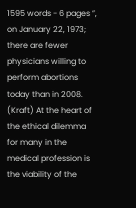1595 words - 6 pages ”, on January 22, 1973; there are fewer physicians willing to perform abortions today than in 2008. (Kraft) At the heart of the ethical dilemma for many in the medical profession is the viability of the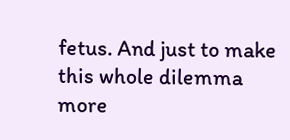fetus. And just to make this whole dilemma more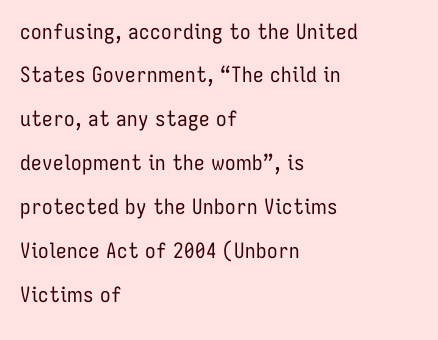confusing, according to the United States Government, “The child in utero, at any stage of development in the womb”, is protected by the Unborn Victims Violence Act of 2004 (Unborn Victims of